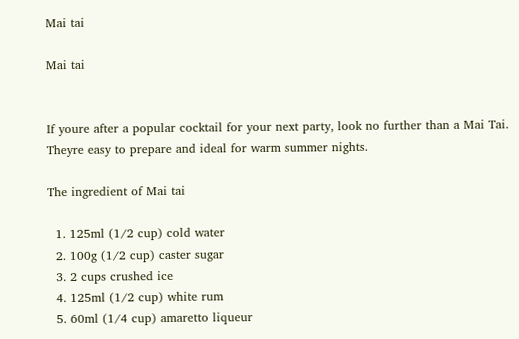Mai tai

Mai tai


If youre after a popular cocktail for your next party, look no further than a Mai Tai. Theyre easy to prepare and ideal for warm summer nights.

The ingredient of Mai tai

  1. 125ml (1/2 cup) cold water
  2. 100g (1/2 cup) caster sugar
  3. 2 cups crushed ice
  4. 125ml (1/2 cup) white rum
  5. 60ml (1/4 cup) amaretto liqueur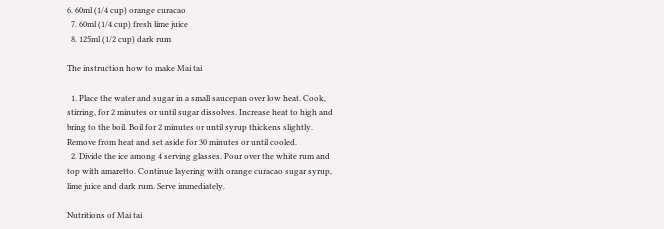6. 60ml (1/4 cup) orange curacao
  7. 60ml (1/4 cup) fresh lime juice
  8. 125ml (1/2 cup) dark rum

The instruction how to make Mai tai

  1. Place the water and sugar in a small saucepan over low heat. Cook, stirring, for 2 minutes or until sugar dissolves. Increase heat to high and bring to the boil. Boil for 2 minutes or until syrup thickens slightly. Remove from heat and set aside for 30 minutes or until cooled.
  2. Divide the ice among 4 serving glasses. Pour over the white rum and top with amaretto. Continue layering with orange curacao sugar syrup, lime juice and dark rum. Serve immediately.

Nutritions of Mai tai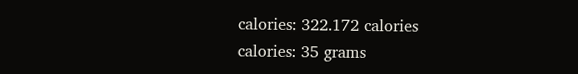calories: 322.172 calories
calories: 35 grams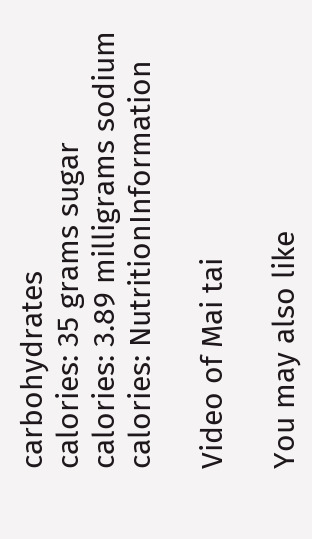carbohydrates
calories: 35 grams sugar
calories: 3.89 milligrams sodium
calories: NutritionInformation

Video of Mai tai

You may also like